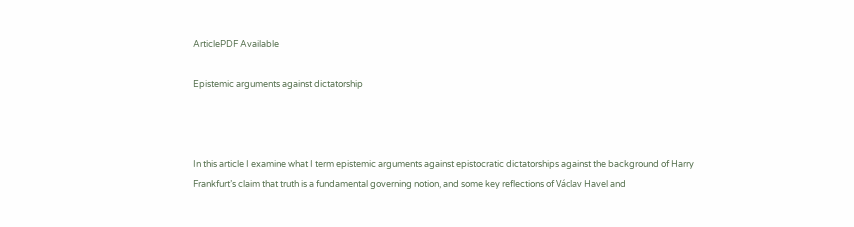ArticlePDF Available

Epistemic arguments against dictatorship



In this article I examine what I term epistemic arguments against epistocratic dictatorships against the background of Harry Frankfurt’s claim that truth is a fundamental governing notion, and some key reflections of Václav Havel and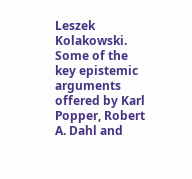Leszek Kolakowski. Some of the key epistemic arguments offered by Karl Popper, Robert A. Dahl and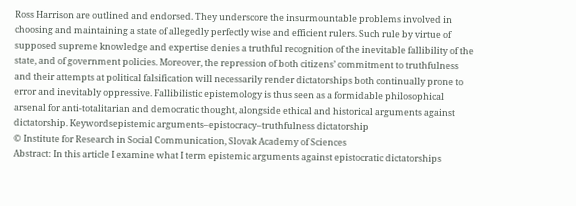Ross Harrison are outlined and endorsed. They underscore the insurmountable problems involved in choosing and maintaining a state of allegedly perfectly wise and efficient rulers. Such rule by virtue of supposed supreme knowledge and expertise denies a truthful recognition of the inevitable fallibility of the state, and of government policies. Moreover, the repression of both citizens’ commitment to truthfulness and their attempts at political falsification will necessarily render dictatorships both continually prone to error and inevitably oppressive. Fallibilistic epistemology is thus seen as a formidable philosophical arsenal for anti-totalitarian and democratic thought, alongside ethical and historical arguments against dictatorship. Keywordsepistemic arguments–epistocracy–truthfulness dictatorship
© Institute for Research in Social Communication, Slovak Academy of Sciences
Abstract: In this article I examine what I term epistemic arguments against epistocratic dictatorships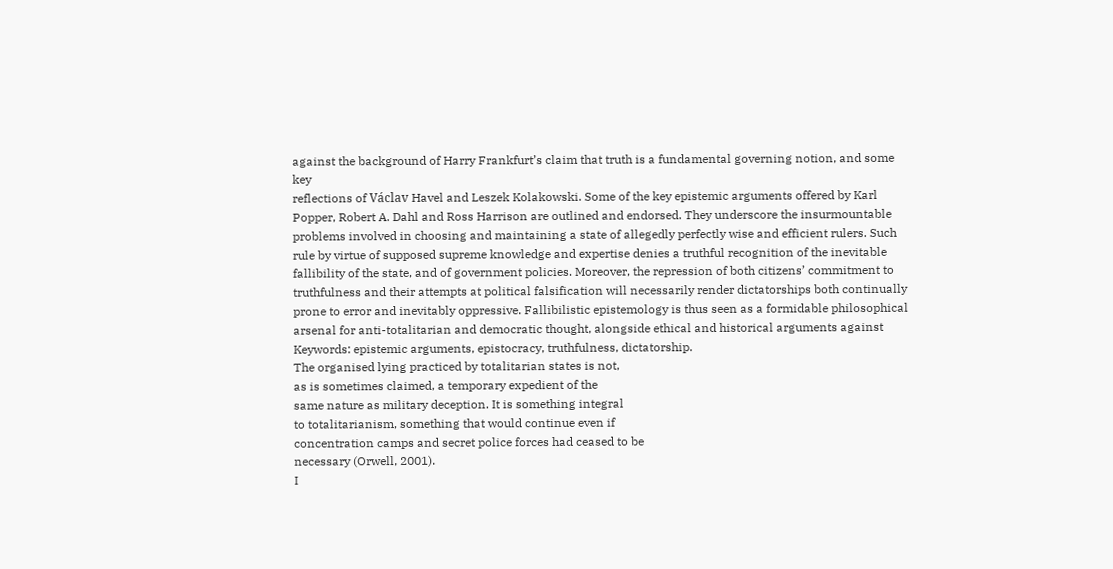against the background of Harry Frankfurt’s claim that truth is a fundamental governing notion, and some key
reflections of Václav Havel and Leszek Kolakowski. Some of the key epistemic arguments offered by Karl
Popper, Robert A. Dahl and Ross Harrison are outlined and endorsed. They underscore the insurmountable
problems involved in choosing and maintaining a state of allegedly perfectly wise and efficient rulers. Such
rule by virtue of supposed supreme knowledge and expertise denies a truthful recognition of the inevitable
fallibility of the state, and of government policies. Moreover, the repression of both citizens’ commitment to
truthfulness and their attempts at political falsification will necessarily render dictatorships both continually
prone to error and inevitably oppressive. Fallibilistic epistemology is thus seen as a formidable philosophical
arsenal for anti-totalitarian and democratic thought, alongside ethical and historical arguments against
Keywords: epistemic arguments, epistocracy, truthfulness, dictatorship.
The organised lying practiced by totalitarian states is not,
as is sometimes claimed, a temporary expedient of the
same nature as military deception. It is something integral
to totalitarianism, something that would continue even if
concentration camps and secret police forces had ceased to be
necessary (Orwell, 2001).
I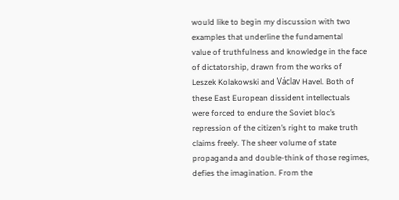would like to begin my discussion with two examples that underline the fundamental
value of truthfulness and knowledge in the face of dictatorship, drawn from the works of
Leszek Kolakowski and Václav Havel. Both of these East European dissident intellectuals
were forced to endure the Soviet bloc’s repression of the citizen’s right to make truth
claims freely. The sheer volume of state propaganda and double-think of those regimes,
defies the imagination. From the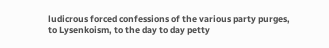ludicrous forced confessions of the various party purges,
to Lysenkoism, to the day to day petty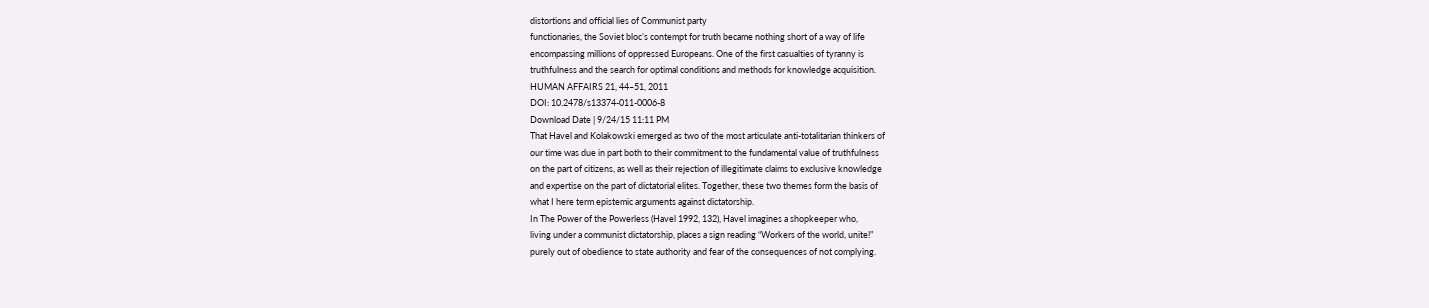distortions and official lies of Communist party
functionaries, the Soviet bloc’s contempt for truth became nothing short of a way of life
encompassing millions of oppressed Europeans. One of the first casualties of tyranny is
truthfulness and the search for optimal conditions and methods for knowledge acquisition.
HUMAN AFFAIRS 21, 44–51, 2011
DOI: 10.2478/s13374-011-0006-8
Download Date | 9/24/15 11:11 PM
That Havel and Kolakowski emerged as two of the most articulate anti-totalitarian thinkers of
our time was due in part both to their commitment to the fundamental value of truthfulness
on the part of citizens, as well as their rejection of illegitimate claims to exclusive knowledge
and expertise on the part of dictatorial elites. Together, these two themes form the basis of
what I here term epistemic arguments against dictatorship.
In The Power of the Powerless (Havel 1992, 132), Havel imagines a shopkeeper who,
living under a communist dictatorship, places a sign reading “Workers of the world, unite!”
purely out of obedience to state authority and fear of the consequences of not complying.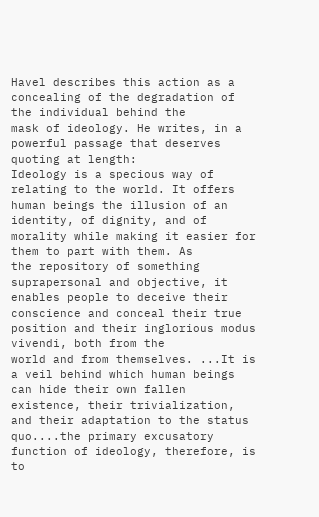Havel describes this action as a concealing of the degradation of the individual behind the
mask of ideology. He writes, in a powerful passage that deserves quoting at length:
Ideology is a specious way of relating to the world. It offers human beings the illusion of an
identity, of dignity, and of morality while making it easier for them to part with them. As
the repository of something suprapersonal and objective, it enables people to deceive their
conscience and conceal their true position and their inglorious modus vivendi, both from the
world and from themselves. ...It is a veil behind which human beings can hide their own fallen
existence, their trivialization, and their adaptation to the status quo....the primary excusatory
function of ideology, therefore, is to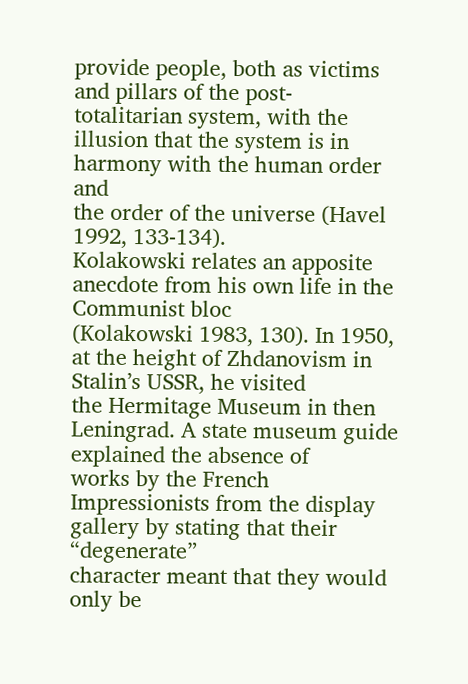provide people, both as victims and pillars of the post-
totalitarian system, with the illusion that the system is in harmony with the human order and
the order of the universe (Havel 1992, 133-134).
Kolakowski relates an apposite anecdote from his own life in the Communist bloc
(Kolakowski 1983, 130). In 1950, at the height of Zhdanovism in Stalin’s USSR, he visited
the Hermitage Museum in then Leningrad. A state museum guide explained the absence of
works by the French Impressionists from the display gallery by stating that their “degenerate”
character meant that they would only be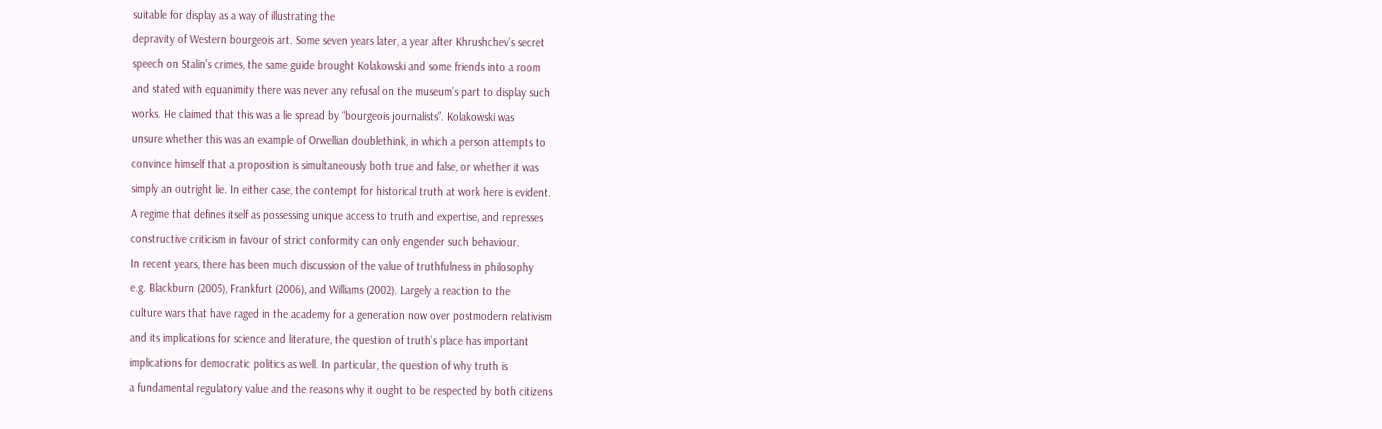suitable for display as a way of illustrating the
depravity of Western bourgeois art. Some seven years later, a year after Khrushchev’s secret
speech on Stalin’s crimes, the same guide brought Kolakowski and some friends into a room
and stated with equanimity there was never any refusal on the museum’s part to display such
works. He claimed that this was a lie spread by “bourgeois journalists”. Kolakowski was
unsure whether this was an example of Orwellian doublethink, in which a person attempts to
convince himself that a proposition is simultaneously both true and false, or whether it was
simply an outright lie. In either case, the contempt for historical truth at work here is evident.
A regime that defines itself as possessing unique access to truth and expertise, and represses
constructive criticism in favour of strict conformity can only engender such behaviour.
In recent years, there has been much discussion of the value of truthfulness in philosophy
e.g. Blackburn (2005), Frankfurt (2006), and Williams (2002). Largely a reaction to the
culture wars that have raged in the academy for a generation now over postmodern relativism
and its implications for science and literature, the question of truth’s place has important
implications for democratic politics as well. In particular, the question of why truth is
a fundamental regulatory value and the reasons why it ought to be respected by both citizens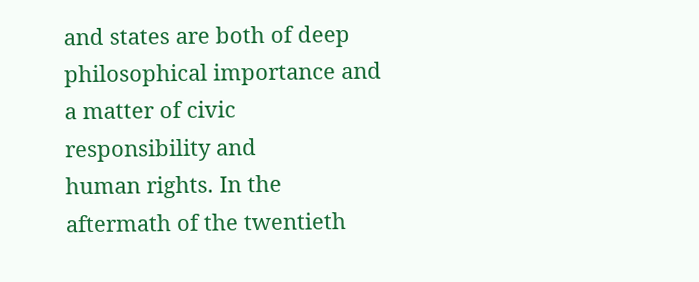and states are both of deep philosophical importance and a matter of civic responsibility and
human rights. In the aftermath of the twentieth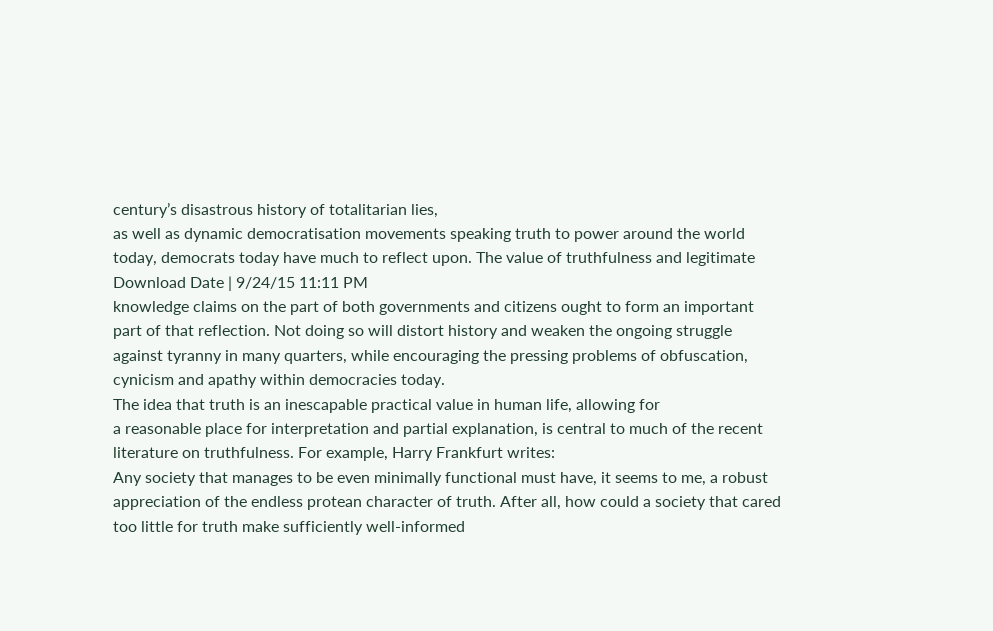century’s disastrous history of totalitarian lies,
as well as dynamic democratisation movements speaking truth to power around the world
today, democrats today have much to reflect upon. The value of truthfulness and legitimate
Download Date | 9/24/15 11:11 PM
knowledge claims on the part of both governments and citizens ought to form an important
part of that reflection. Not doing so will distort history and weaken the ongoing struggle
against tyranny in many quarters, while encouraging the pressing problems of obfuscation,
cynicism and apathy within democracies today.
The idea that truth is an inescapable practical value in human life, allowing for
a reasonable place for interpretation and partial explanation, is central to much of the recent
literature on truthfulness. For example, Harry Frankfurt writes:
Any society that manages to be even minimally functional must have, it seems to me, a robust
appreciation of the endless protean character of truth. After all, how could a society that cared
too little for truth make sufficiently well-informed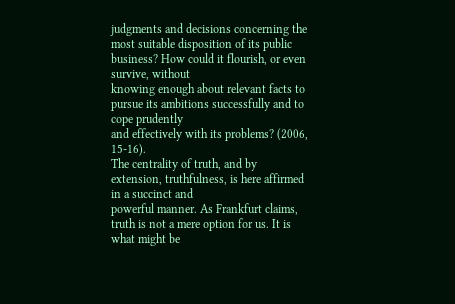judgments and decisions concerning the
most suitable disposition of its public business? How could it flourish, or even survive, without
knowing enough about relevant facts to pursue its ambitions successfully and to cope prudently
and effectively with its problems? (2006, 15-16).
The centrality of truth, and by extension, truthfulness, is here affirmed in a succinct and
powerful manner. As Frankfurt claims, truth is not a mere option for us. It is what might be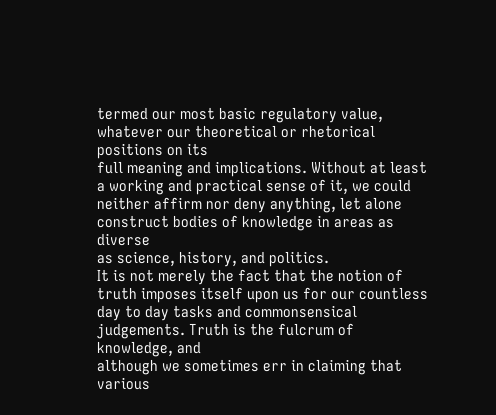termed our most basic regulatory value, whatever our theoretical or rhetorical positions on its
full meaning and implications. Without at least a working and practical sense of it, we could
neither affirm nor deny anything, let alone construct bodies of knowledge in areas as diverse
as science, history, and politics.
It is not merely the fact that the notion of truth imposes itself upon us for our countless
day to day tasks and commonsensical judgements. Truth is the fulcrum of knowledge, and
although we sometimes err in claiming that various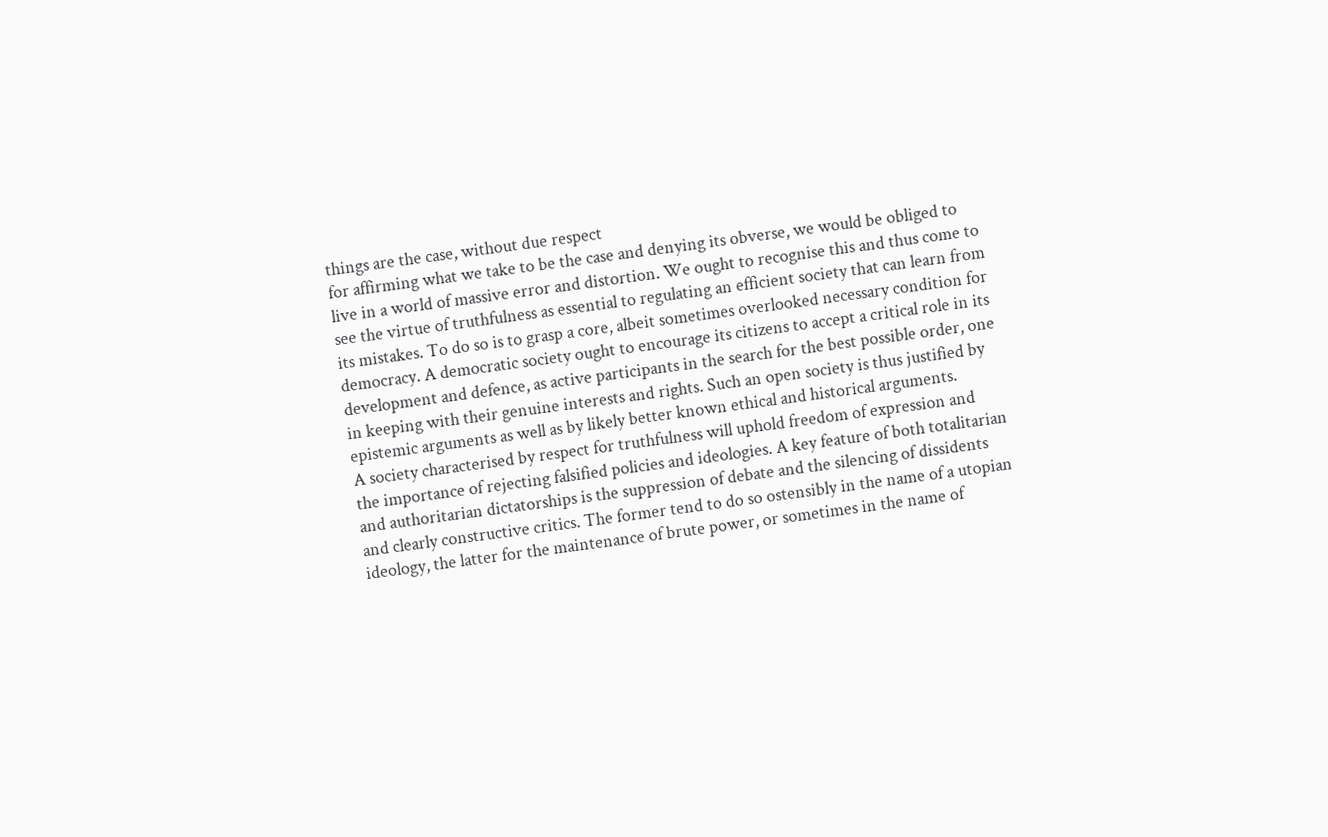things are the case, without due respect
for affirming what we take to be the case and denying its obverse, we would be obliged to
live in a world of massive error and distortion. We ought to recognise this and thus come to
see the virtue of truthfulness as essential to regulating an efficient society that can learn from
its mistakes. To do so is to grasp a core, albeit sometimes overlooked necessary condition for
democracy. A democratic society ought to encourage its citizens to accept a critical role in its
development and defence, as active participants in the search for the best possible order, one
in keeping with their genuine interests and rights. Such an open society is thus justified by
epistemic arguments as well as by likely better known ethical and historical arguments.
A society characterised by respect for truthfulness will uphold freedom of expression and
the importance of rejecting falsified policies and ideologies. A key feature of both totalitarian
and authoritarian dictatorships is the suppression of debate and the silencing of dissidents
and clearly constructive critics. The former tend to do so ostensibly in the name of a utopian
ideology, the latter for the maintenance of brute power, or sometimes in the name of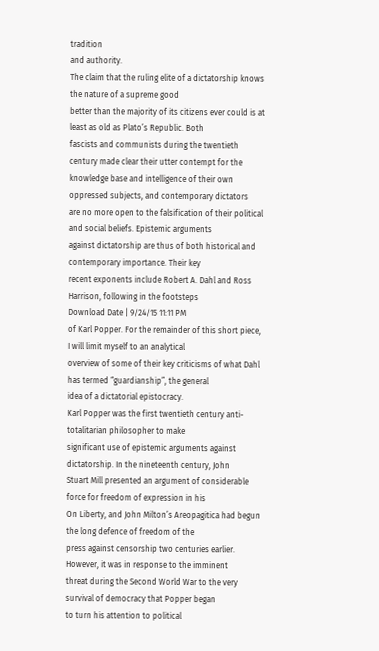tradition
and authority.
The claim that the ruling elite of a dictatorship knows the nature of a supreme good
better than the majority of its citizens ever could is at least as old as Plato’s Republic. Both
fascists and communists during the twentieth century made clear their utter contempt for the
knowledge base and intelligence of their own oppressed subjects, and contemporary dictators
are no more open to the falsification of their political and social beliefs. Epistemic arguments
against dictatorship are thus of both historical and contemporary importance. Their key
recent exponents include Robert A. Dahl and Ross Harrison, following in the footsteps
Download Date | 9/24/15 11:11 PM
of Karl Popper. For the remainder of this short piece, I will limit myself to an analytical
overview of some of their key criticisms of what Dahl has termed “guardianship”, the general
idea of a dictatorial epistocracy.
Karl Popper was the first twentieth century anti-totalitarian philosopher to make
significant use of epistemic arguments against dictatorship. In the nineteenth century, John
Stuart Mill presented an argument of considerable force for freedom of expression in his
On Liberty, and John Milton’s Areopagitica had begun the long defence of freedom of the
press against censorship two centuries earlier. However, it was in response to the imminent
threat during the Second World War to the very survival of democracy that Popper began
to turn his attention to political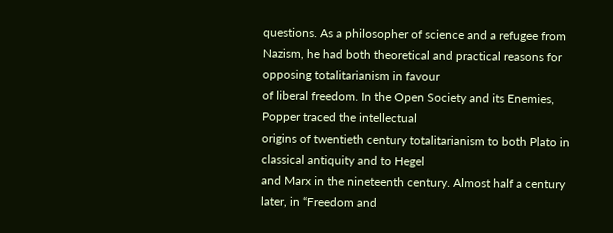questions. As a philosopher of science and a refugee from
Nazism, he had both theoretical and practical reasons for opposing totalitarianism in favour
of liberal freedom. In the Open Society and its Enemies, Popper traced the intellectual
origins of twentieth century totalitarianism to both Plato in classical antiquity and to Hegel
and Marx in the nineteenth century. Almost half a century later, in “Freedom and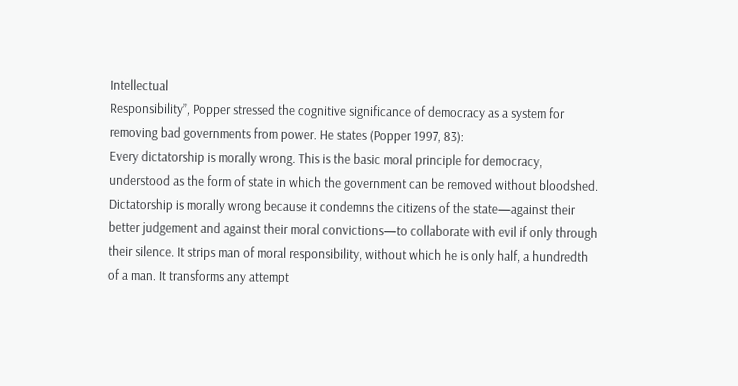Intellectual
Responsibility”, Popper stressed the cognitive significance of democracy as a system for
removing bad governments from power. He states (Popper 1997, 83):
Every dictatorship is morally wrong. This is the basic moral principle for democracy,
understood as the form of state in which the government can be removed without bloodshed.
Dictatorship is morally wrong because it condemns the citizens of the state—against their
better judgement and against their moral convictions—to collaborate with evil if only through
their silence. It strips man of moral responsibility, without which he is only half, a hundredth
of a man. It transforms any attempt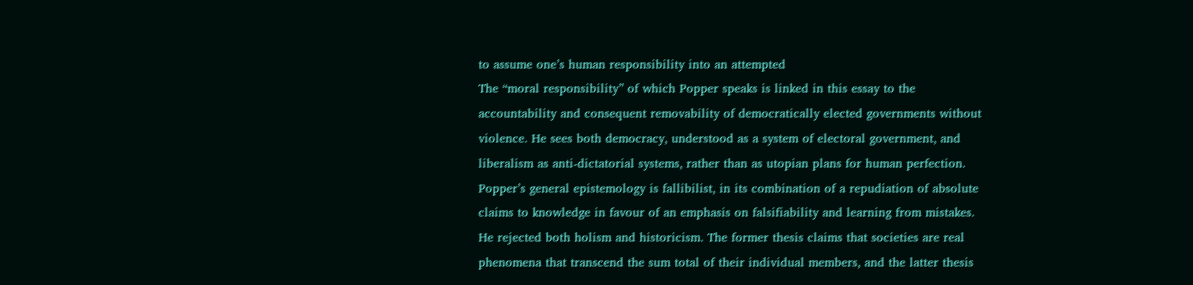to assume one’s human responsibility into an attempted
The “moral responsibility” of which Popper speaks is linked in this essay to the
accountability and consequent removability of democratically elected governments without
violence. He sees both democracy, understood as a system of electoral government, and
liberalism as anti-dictatorial systems, rather than as utopian plans for human perfection.
Popper’s general epistemology is fallibilist, in its combination of a repudiation of absolute
claims to knowledge in favour of an emphasis on falsifiability and learning from mistakes.
He rejected both holism and historicism. The former thesis claims that societies are real
phenomena that transcend the sum total of their individual members, and the latter thesis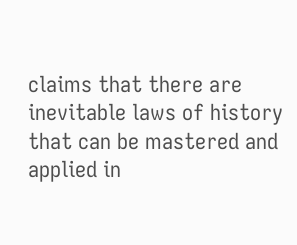claims that there are inevitable laws of history that can be mastered and applied in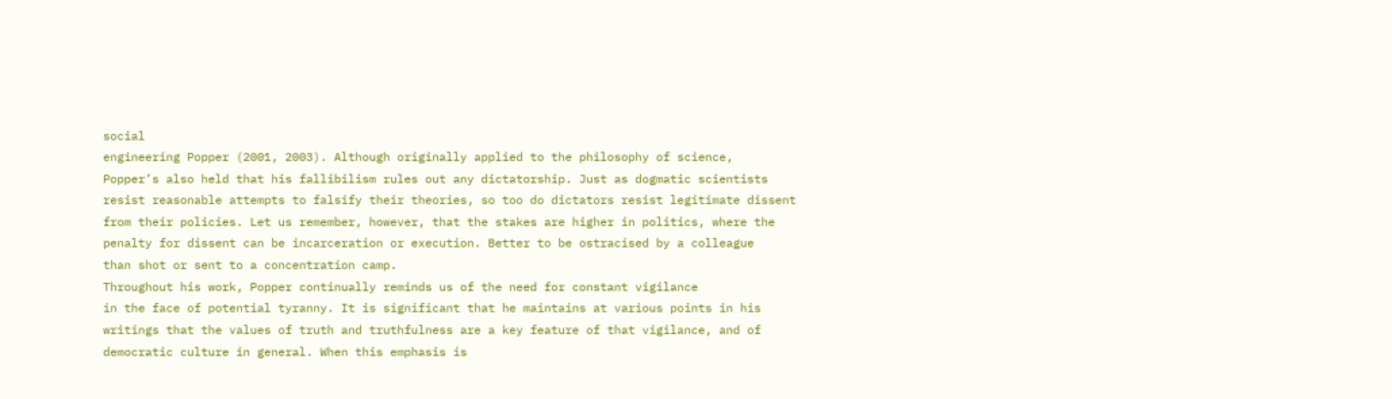social
engineering Popper (2001, 2003). Although originally applied to the philosophy of science,
Popper’s also held that his fallibilism rules out any dictatorship. Just as dogmatic scientists
resist reasonable attempts to falsify their theories, so too do dictators resist legitimate dissent
from their policies. Let us remember, however, that the stakes are higher in politics, where the
penalty for dissent can be incarceration or execution. Better to be ostracised by a colleague
than shot or sent to a concentration camp.
Throughout his work, Popper continually reminds us of the need for constant vigilance
in the face of potential tyranny. It is significant that he maintains at various points in his
writings that the values of truth and truthfulness are a key feature of that vigilance, and of
democratic culture in general. When this emphasis is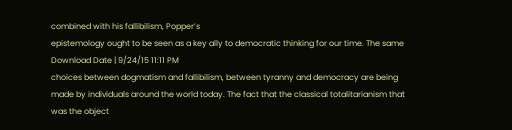combined with his fallibilism, Popper’s
epistemology ought to be seen as a key ally to democratic thinking for our time. The same
Download Date | 9/24/15 11:11 PM
choices between dogmatism and fallibilism, between tyranny and democracy are being
made by individuals around the world today. The fact that the classical totalitarianism that
was the object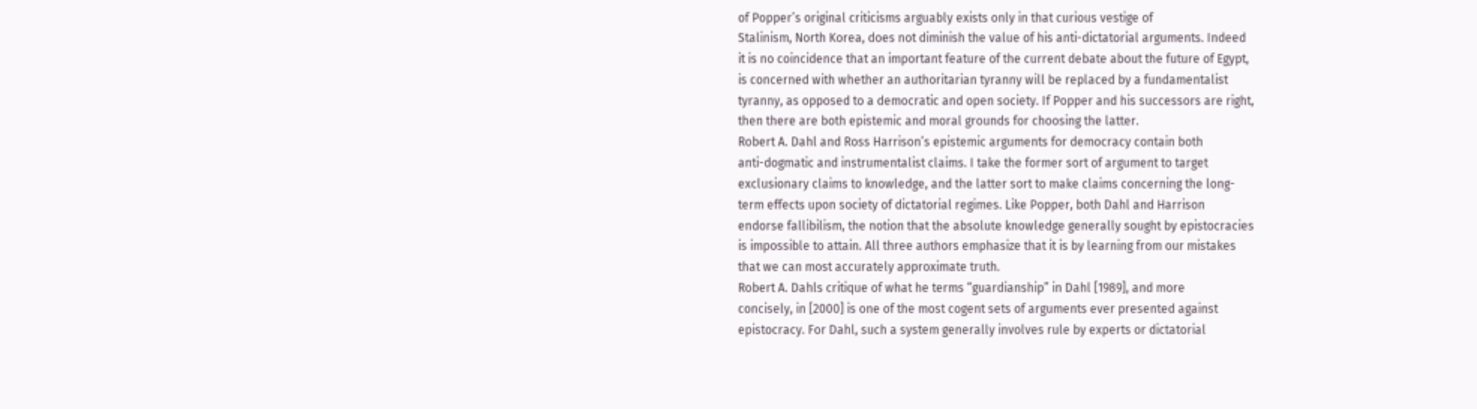of Popper’s original criticisms arguably exists only in that curious vestige of
Stalinism, North Korea, does not diminish the value of his anti-dictatorial arguments. Indeed
it is no coincidence that an important feature of the current debate about the future of Egypt,
is concerned with whether an authoritarian tyranny will be replaced by a fundamentalist
tyranny, as opposed to a democratic and open society. If Popper and his successors are right,
then there are both epistemic and moral grounds for choosing the latter.
Robert A. Dahl and Ross Harrison’s epistemic arguments for democracy contain both
anti-dogmatic and instrumentalist claims. I take the former sort of argument to target
exclusionary claims to knowledge, and the latter sort to make claims concerning the long-
term effects upon society of dictatorial regimes. Like Popper, both Dahl and Harrison
endorse fallibilism, the notion that the absolute knowledge generally sought by epistocracies
is impossible to attain. All three authors emphasize that it is by learning from our mistakes
that we can most accurately approximate truth.
Robert A. Dahls critique of what he terms “guardianship” in Dahl [1989], and more
concisely, in [2000] is one of the most cogent sets of arguments ever presented against
epistocracy. For Dahl, such a system generally involves rule by experts or dictatorial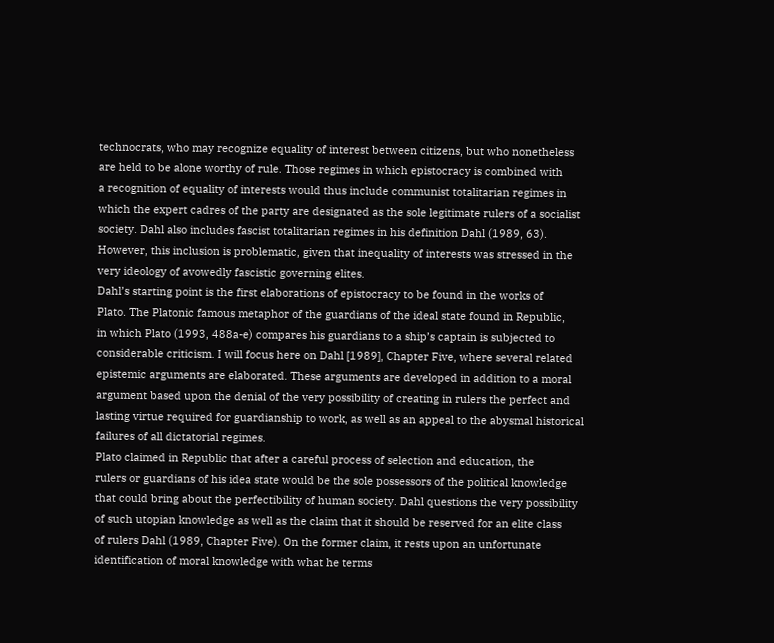technocrats, who may recognize equality of interest between citizens, but who nonetheless
are held to be alone worthy of rule. Those regimes in which epistocracy is combined with
a recognition of equality of interests would thus include communist totalitarian regimes in
which the expert cadres of the party are designated as the sole legitimate rulers of a socialist
society. Dahl also includes fascist totalitarian regimes in his definition Dahl (1989, 63).
However, this inclusion is problematic, given that inequality of interests was stressed in the
very ideology of avowedly fascistic governing elites.
Dahl’s starting point is the first elaborations of epistocracy to be found in the works of
Plato. The Platonic famous metaphor of the guardians of the ideal state found in Republic,
in which Plato (1993, 488a-e) compares his guardians to a ship’s captain is subjected to
considerable criticism. I will focus here on Dahl [1989], Chapter Five, where several related
epistemic arguments are elaborated. These arguments are developed in addition to a moral
argument based upon the denial of the very possibility of creating in rulers the perfect and
lasting virtue required for guardianship to work, as well as an appeal to the abysmal historical
failures of all dictatorial regimes.
Plato claimed in Republic that after a careful process of selection and education, the
rulers or guardians of his idea state would be the sole possessors of the political knowledge
that could bring about the perfectibility of human society. Dahl questions the very possibility
of such utopian knowledge as well as the claim that it should be reserved for an elite class
of rulers Dahl (1989, Chapter Five). On the former claim, it rests upon an unfortunate
identification of moral knowledge with what he terms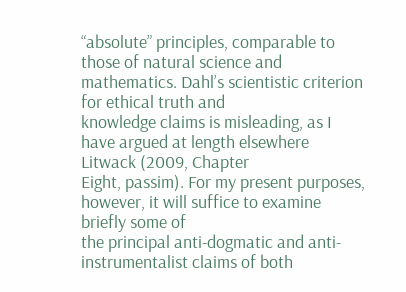“absolute” principles, comparable to
those of natural science and mathematics. Dahl’s scientistic criterion for ethical truth and
knowledge claims is misleading, as I have argued at length elsewhere Litwack (2009, Chapter
Eight, passim). For my present purposes, however, it will suffice to examine briefly some of
the principal anti-dogmatic and anti-instrumentalist claims of both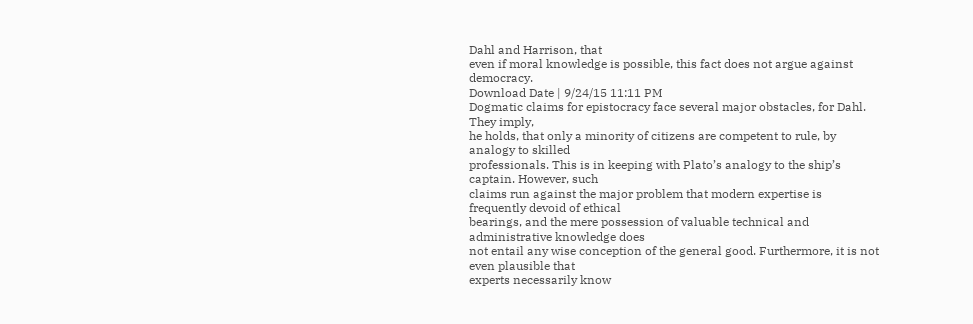Dahl and Harrison, that
even if moral knowledge is possible, this fact does not argue against democracy.
Download Date | 9/24/15 11:11 PM
Dogmatic claims for epistocracy face several major obstacles, for Dahl. They imply,
he holds, that only a minority of citizens are competent to rule, by analogy to skilled
professionals. This is in keeping with Plato’s analogy to the ship’s captain. However, such
claims run against the major problem that modern expertise is frequently devoid of ethical
bearings, and the mere possession of valuable technical and administrative knowledge does
not entail any wise conception of the general good. Furthermore, it is not even plausible that
experts necessarily know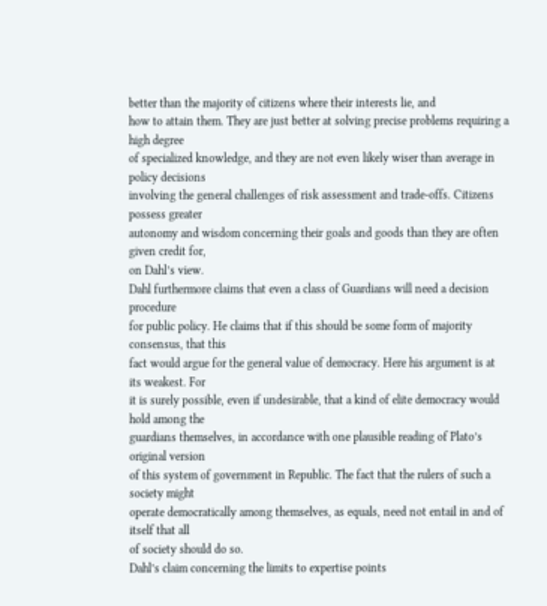better than the majority of citizens where their interests lie, and
how to attain them. They are just better at solving precise problems requiring a high degree
of specialized knowledge, and they are not even likely wiser than average in policy decisions
involving the general challenges of risk assessment and trade-offs. Citizens possess greater
autonomy and wisdom concerning their goals and goods than they are often given credit for,
on Dahl’s view.
Dahl furthermore claims that even a class of Guardians will need a decision procedure
for public policy. He claims that if this should be some form of majority consensus, that this
fact would argue for the general value of democracy. Here his argument is at its weakest. For
it is surely possible, even if undesirable, that a kind of elite democracy would hold among the
guardians themselves, in accordance with one plausible reading of Plato’s original version
of this system of government in Republic. The fact that the rulers of such a society might
operate democratically among themselves, as equals, need not entail in and of itself that all
of society should do so.
Dahl’s claim concerning the limits to expertise points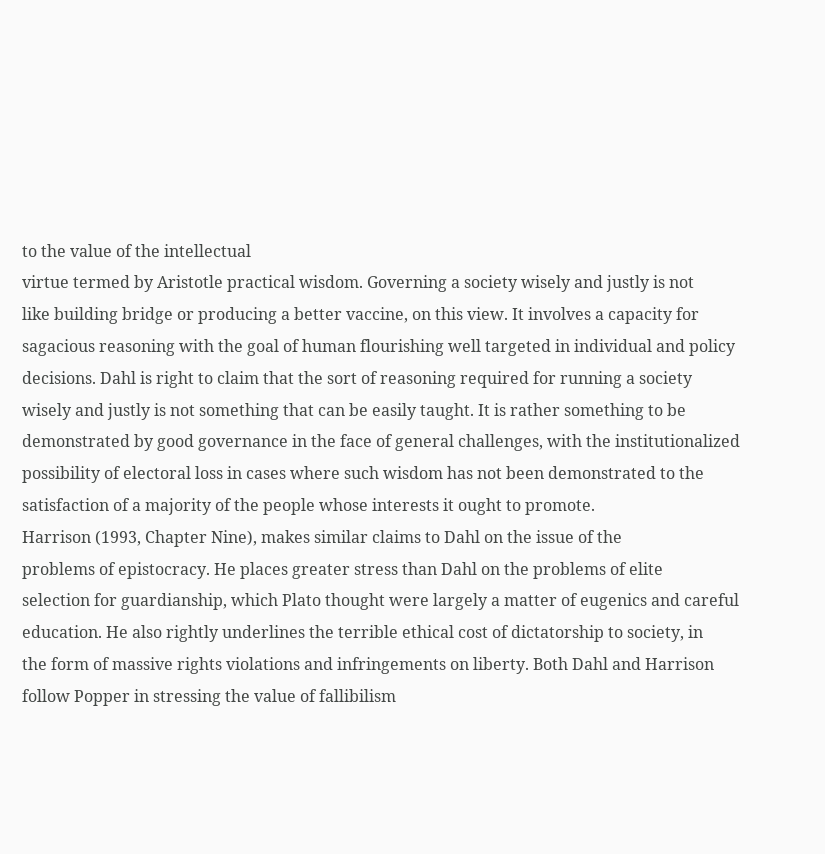to the value of the intellectual
virtue termed by Aristotle practical wisdom. Governing a society wisely and justly is not
like building bridge or producing a better vaccine, on this view. It involves a capacity for
sagacious reasoning with the goal of human flourishing well targeted in individual and policy
decisions. Dahl is right to claim that the sort of reasoning required for running a society
wisely and justly is not something that can be easily taught. It is rather something to be
demonstrated by good governance in the face of general challenges, with the institutionalized
possibility of electoral loss in cases where such wisdom has not been demonstrated to the
satisfaction of a majority of the people whose interests it ought to promote.
Harrison (1993, Chapter Nine), makes similar claims to Dahl on the issue of the
problems of epistocracy. He places greater stress than Dahl on the problems of elite
selection for guardianship, which Plato thought were largely a matter of eugenics and careful
education. He also rightly underlines the terrible ethical cost of dictatorship to society, in
the form of massive rights violations and infringements on liberty. Both Dahl and Harrison
follow Popper in stressing the value of fallibilism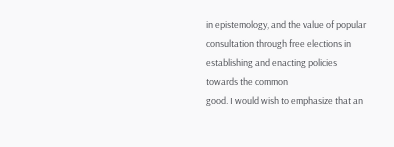in epistemology, and the value of popular
consultation through free elections in establishing and enacting policies towards the common
good. I would wish to emphasize that an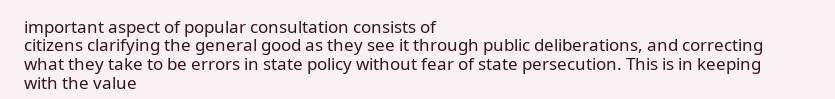important aspect of popular consultation consists of
citizens clarifying the general good as they see it through public deliberations, and correcting
what they take to be errors in state policy without fear of state persecution. This is in keeping
with the value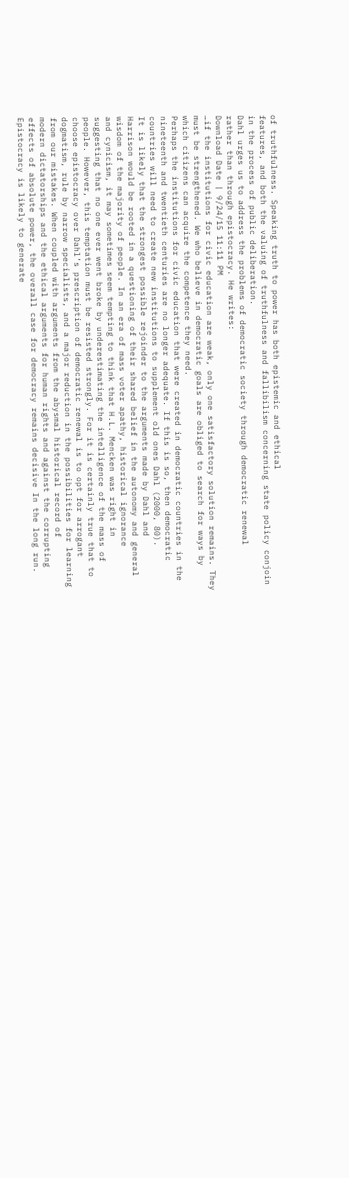of truthfulness. Speaking truth to power has both epistemic and ethical
features, and both the valuing of truthfulness and fallibilism concerning state policy conjoin
in the process of public deliberation.
Dahl urges us to address the problems of democratic society through democratic renewal
rather than through epistocracy. He writes:
Download Date | 9/24/15 11:11 PM
…if the institutions for civic education are weak, only one satisfactory solution remains. They
must be strengthened. We who believe in democratic goals are obliged to search for ways by
which citizens can acquire the competence they need.
Perhaps the institutions for civic education that were created in democratic countries in the
nineteenth and twentieth centuries are no longer adequate. If this is so, then democratic
countries will need to create new institutions to supplement old ones Dahl (2000, 80).
It is likely that the strongest possible rejoinder to the arguments made by Dahl and
Harrison would be rooted in a questioning of their shared belief in the autonomy and general
wisdom of the majority of people. In an era of mass voter apathy, historical ignorance
and cynicism, it may sometimes seem tempting to think that H.L. Mencken was right in
suggesting that no one ever went broke by underestimating the intelligence of the mass of
people. However, this temptation must be resisted strongly. For it is certainly true that to
choose epistocracy over Dahl’s prescription of democratic renewal is to opt for arrogant
dogmatism, rule by narrow specialists, and a major reduction in the possibilities for learning
from our mistakes. When coupled with arguments from the abysmal historical record of
modern dictatorships and the ethical arguments for human rights and against the corrupting
effects of absolute power, the overall case for democracy remains decisive In the long run.
Epistocracy is likely to generate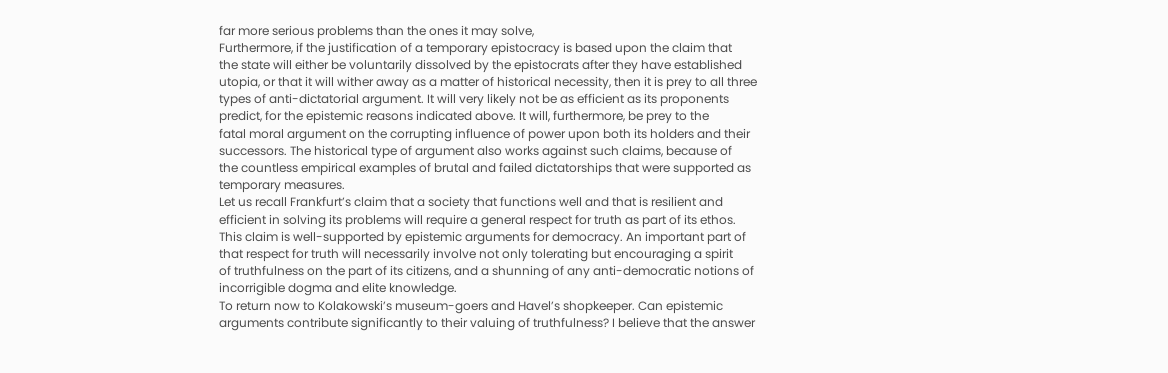far more serious problems than the ones it may solve,
Furthermore, if the justification of a temporary epistocracy is based upon the claim that
the state will either be voluntarily dissolved by the epistocrats after they have established
utopia, or that it will wither away as a matter of historical necessity, then it is prey to all three
types of anti-dictatorial argument. It will very likely not be as efficient as its proponents
predict, for the epistemic reasons indicated above. It will, furthermore, be prey to the
fatal moral argument on the corrupting influence of power upon both its holders and their
successors. The historical type of argument also works against such claims, because of
the countless empirical examples of brutal and failed dictatorships that were supported as
temporary measures.
Let us recall Frankfurt’s claim that a society that functions well and that is resilient and
efficient in solving its problems will require a general respect for truth as part of its ethos.
This claim is well-supported by epistemic arguments for democracy. An important part of
that respect for truth will necessarily involve not only tolerating but encouraging a spirit
of truthfulness on the part of its citizens, and a shunning of any anti-democratic notions of
incorrigible dogma and elite knowledge.
To return now to Kolakowski’s museum-goers and Havel’s shopkeeper. Can epistemic
arguments contribute significantly to their valuing of truthfulness? I believe that the answer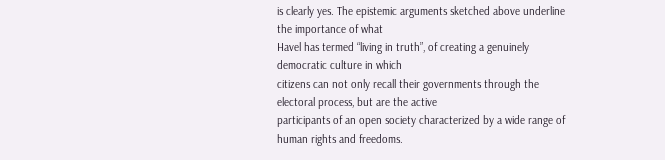is clearly yes. The epistemic arguments sketched above underline the importance of what
Havel has termed “living in truth”, of creating a genuinely democratic culture in which
citizens can not only recall their governments through the electoral process, but are the active
participants of an open society characterized by a wide range of human rights and freedoms.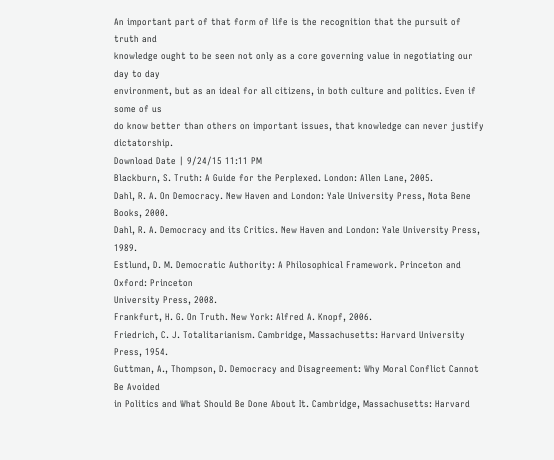An important part of that form of life is the recognition that the pursuit of truth and
knowledge ought to be seen not only as a core governing value in negotiating our day to day
environment, but as an ideal for all citizens, in both culture and politics. Even if some of us
do know better than others on important issues, that knowledge can never justify dictatorship.
Download Date | 9/24/15 11:11 PM
Blackburn, S. Truth: A Guide for the Perplexed. London: Allen Lane, 2005.
Dahl, R. A. On Democracy. New Haven and London: Yale University Press, Nota Bene Books, 2000.
Dahl, R. A. Democracy and its Critics. New Haven and London: Yale University Press, 1989.
Estlund, D. M. Democratic Authority: A Philosophical Framework. Princeton and Oxford: Princeton
University Press, 2008.
Frankfurt, H. G. On Truth. New York: Alfred A. Knopf, 2006.
Friedrich, C. J. Totalitarianism. Cambridge, Massachusetts: Harvard University Press, 1954.
Guttman, A., Thompson, D. Democracy and Disagreement: Why Moral Conflict Cannot Be Avoided
in Politics and What Should Be Done About It. Cambridge, Massachusetts: Harvard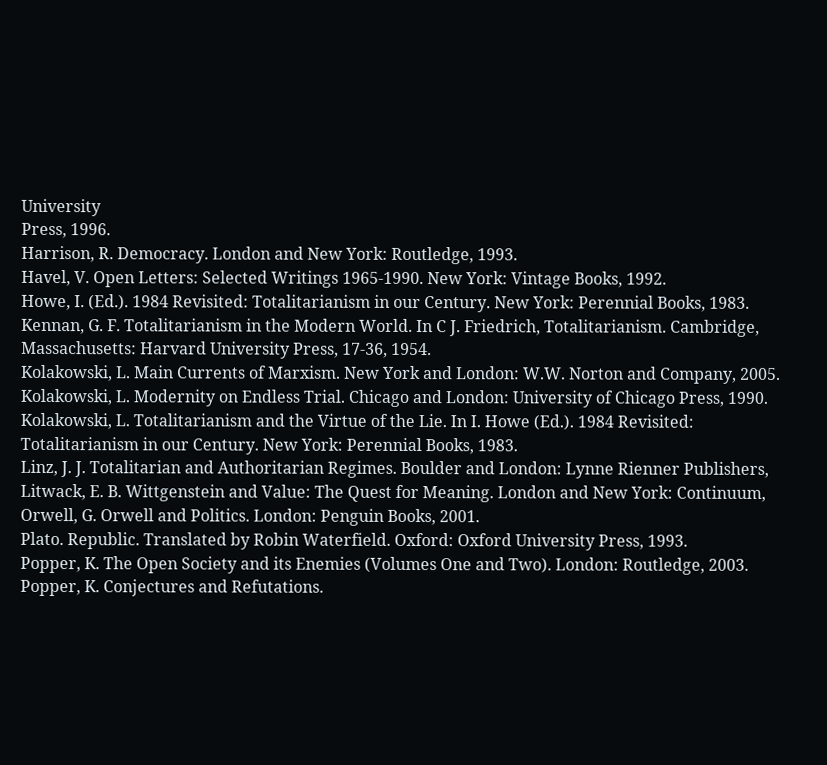University
Press, 1996.
Harrison, R. Democracy. London and New York: Routledge, 1993.
Havel, V. Open Letters: Selected Writings 1965-1990. New York: Vintage Books, 1992.
Howe, I. (Ed.). 1984 Revisited: Totalitarianism in our Century. New York: Perennial Books, 1983.
Kennan, G. F. Totalitarianism in the Modern World. In C J. Friedrich, Totalitarianism. Cambridge,
Massachusetts: Harvard University Press, 17-36, 1954.
Kolakowski, L. Main Currents of Marxism. New York and London: W.W. Norton and Company, 2005.
Kolakowski, L. Modernity on Endless Trial. Chicago and London: University of Chicago Press, 1990.
Kolakowski, L. Totalitarianism and the Virtue of the Lie. In I. Howe (Ed.). 1984 Revisited:
Totalitarianism in our Century. New York: Perennial Books, 1983.
Linz, J. J. Totalitarian and Authoritarian Regimes. Boulder and London: Lynne Rienner Publishers,
Litwack, E. B. Wittgenstein and Value: The Quest for Meaning. London and New York: Continuum,
Orwell, G. Orwell and Politics. London: Penguin Books, 2001.
Plato. Republic. Translated by Robin Waterfield. Oxford: Oxford University Press, 1993.
Popper, K. The Open Society and its Enemies (Volumes One and Two). London: Routledge, 2003.
Popper, K. Conjectures and Refutations.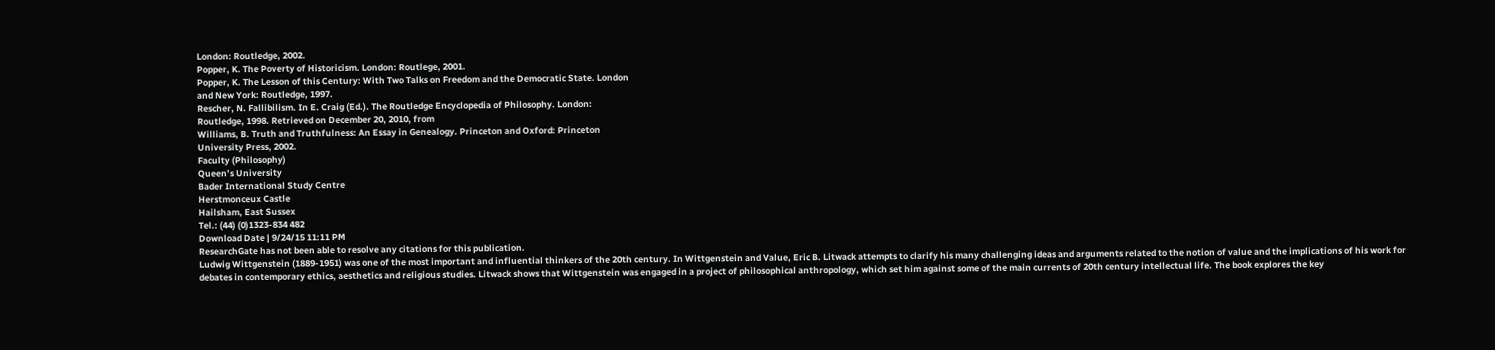London: Routledge, 2002.
Popper, K. The Poverty of Historicism. London: Routlege, 2001.
Popper, K. The Lesson of this Century: With Two Talks on Freedom and the Democratic State. London
and New York: Routledge, 1997.
Rescher, N. Fallibilism. In E. Craig (Ed.). The Routledge Encyclopedia of Philosophy. London:
Routledge, 1998. Retrieved on December 20, 2010, from
Williams, B. Truth and Truthfulness: An Essay in Genealogy. Princeton and Oxford: Princeton
University Press, 2002.
Faculty (Philosophy)
Queen’s University
Bader International Study Centre
Herstmonceux Castle
Hailsham, East Sussex
Tel.: (44) (0)1323-834 482
Download Date | 9/24/15 11:11 PM
ResearchGate has not been able to resolve any citations for this publication.
Ludwig Wittgenstein (1889-1951) was one of the most important and influential thinkers of the 20th century. In Wittgenstein and Value, Eric B. Litwack attempts to clarify his many challenging ideas and arguments related to the notion of value and the implications of his work for debates in contemporary ethics, aesthetics and religious studies. Litwack shows that Wittgenstein was engaged in a project of philosophical anthropology, which set him against some of the main currents of 20th century intellectual life. The book explores the key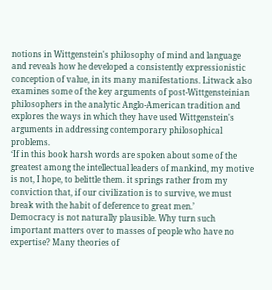notions in Wittgenstein's philosophy of mind and language and reveals how he developed a consistently expressionistic conception of value, in its many manifestations. Litwack also examines some of the key arguments of post-Wittgensteinian philosophers in the analytic Anglo-American tradition and explores the ways in which they have used Wittgenstein's arguments in addressing contemporary philosophical problems.
‘If in this book harsh words are spoken about some of the greatest among the intellectual leaders of mankind, my motive is not, I hope, to belittle them. it springs rather from my conviction that, if our civilization is to survive, we must break with the habit of deference to great men.’
Democracy is not naturally plausible. Why turn such important matters over to masses of people who have no expertise? Many theories of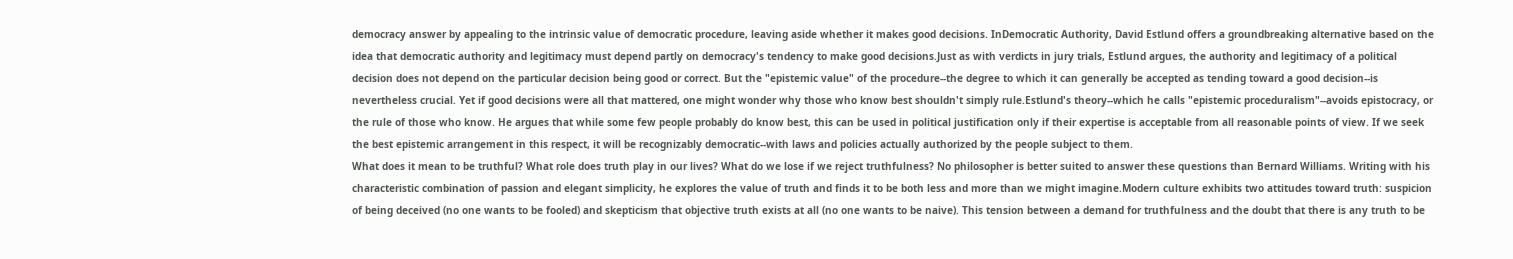democracy answer by appealing to the intrinsic value of democratic procedure, leaving aside whether it makes good decisions. InDemocratic Authority, David Estlund offers a groundbreaking alternative based on the idea that democratic authority and legitimacy must depend partly on democracy's tendency to make good decisions.Just as with verdicts in jury trials, Estlund argues, the authority and legitimacy of a political decision does not depend on the particular decision being good or correct. But the "epistemic value" of the procedure--the degree to which it can generally be accepted as tending toward a good decision--is nevertheless crucial. Yet if good decisions were all that mattered, one might wonder why those who know best shouldn't simply rule.Estlund's theory--which he calls "epistemic proceduralism"--avoids epistocracy, or the rule of those who know. He argues that while some few people probably do know best, this can be used in political justification only if their expertise is acceptable from all reasonable points of view. If we seek the best epistemic arrangement in this respect, it will be recognizably democratic--with laws and policies actually authorized by the people subject to them.
What does it mean to be truthful? What role does truth play in our lives? What do we lose if we reject truthfulness? No philosopher is better suited to answer these questions than Bernard Williams. Writing with his characteristic combination of passion and elegant simplicity, he explores the value of truth and finds it to be both less and more than we might imagine.Modern culture exhibits two attitudes toward truth: suspicion of being deceived (no one wants to be fooled) and skepticism that objective truth exists at all (no one wants to be naive). This tension between a demand for truthfulness and the doubt that there is any truth to be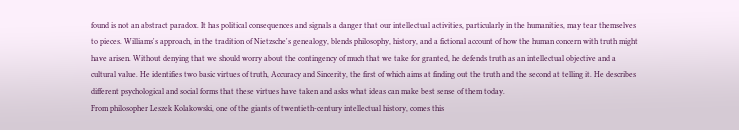found is not an abstract paradox. It has political consequences and signals a danger that our intellectual activities, particularly in the humanities, may tear themselves to pieces. Williams's approach, in the tradition of Nietzsche's genealogy, blends philosophy, history, and a fictional account of how the human concern with truth might have arisen. Without denying that we should worry about the contingency of much that we take for granted, he defends truth as an intellectual objective and a cultural value. He identifies two basic virtues of truth, Accuracy and Sincerity, the first of which aims at finding out the truth and the second at telling it. He describes different psychological and social forms that these virtues have taken and asks what ideas can make best sense of them today.
From philosopher Leszek Kolakowski, one of the giants of twentieth-century intellectual history, comes this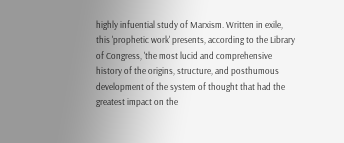highly infuential study of Marxism. Written in exile, this 'prophetic work' presents, according to the Library of Congress, 'the most lucid and comprehensive history of the origins, structure, and posthumous development of the system of thought that had the greatest impact on the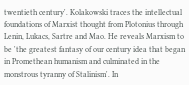twentieth century'. Kolakowski traces the intellectual foundations of Marxist thought from Plotonius through Lenin, Lukacs, Sartre and Mao. He reveals Marxism to be 'the greatest fantasy of our century idea that began in Promethean humanism and culminated in the monstrous tyranny of Stalinism'. In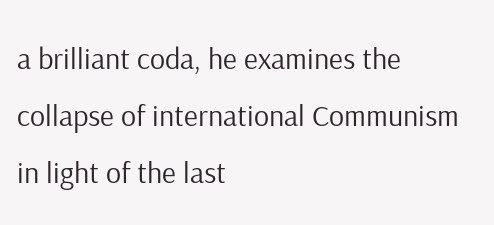a brilliant coda, he examines the collapse of international Communism in light of the last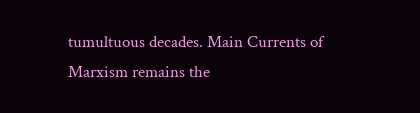tumultuous decades. Main Currents of Marxism remains the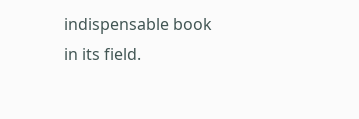indispensable book in its field.